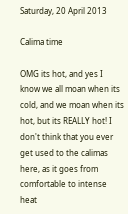Saturday, 20 April 2013

Calima time

OMG its hot, and yes I know we all moan when its cold, and we moan when its hot, but its REALLY hot! I don't think that you ever get used to the calimas here, as it goes from comfortable to intense heat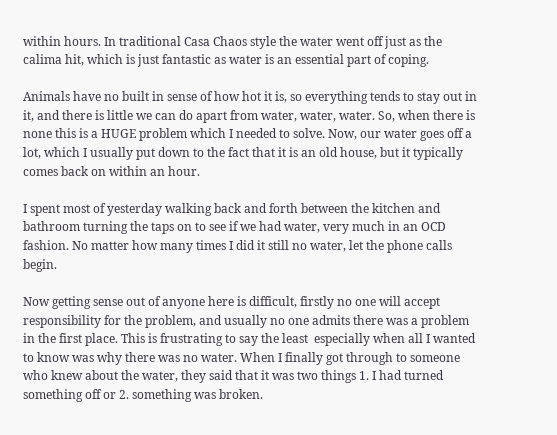within hours. In traditional Casa Chaos style the water went off just as the calima hit, which is just fantastic as water is an essential part of coping.

Animals have no built in sense of how hot it is, so everything tends to stay out in it, and there is little we can do apart from water, water, water. So, when there is none this is a HUGE problem which I needed to solve. Now, our water goes off a lot, which I usually put down to the fact that it is an old house, but it typically comes back on within an hour.

I spent most of yesterday walking back and forth between the kitchen and bathroom turning the taps on to see if we had water, very much in an OCD fashion. No matter how many times I did it still no water, let the phone calls begin.

Now getting sense out of anyone here is difficult, firstly no one will accept responsibility for the problem, and usually no one admits there was a problem in the first place. This is frustrating to say the least  especially when all I wanted to know was why there was no water. When I finally got through to someone who knew about the water, they said that it was two things 1. I had turned something off or 2. something was broken.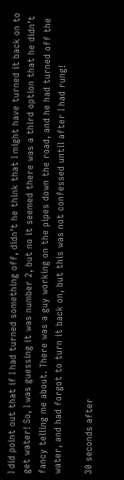I did point out that if I had turned something off, didn't he think that I might have turned it back on to get water! So, I was guessing it was number 2, but no it seemed there was a third option that he didn't fancy telling me about. There was a guy working on the pipes down the road, and he had turned off the water, and had forgot to turn it back on, but this was not confessed until after I had rung!

30 seconds after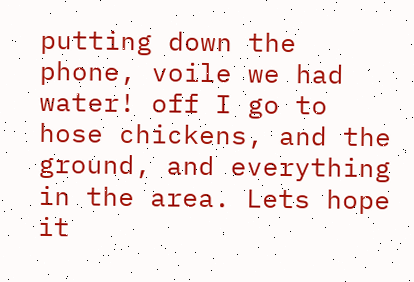putting down the phone, voile we had water! off I go to hose chickens, and the ground, and everything in the area. Lets hope it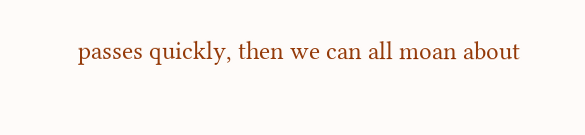passes quickly, then we can all moan about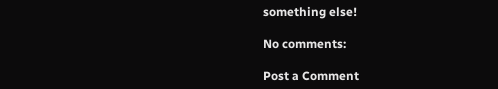something else!

No comments:

Post a Comment